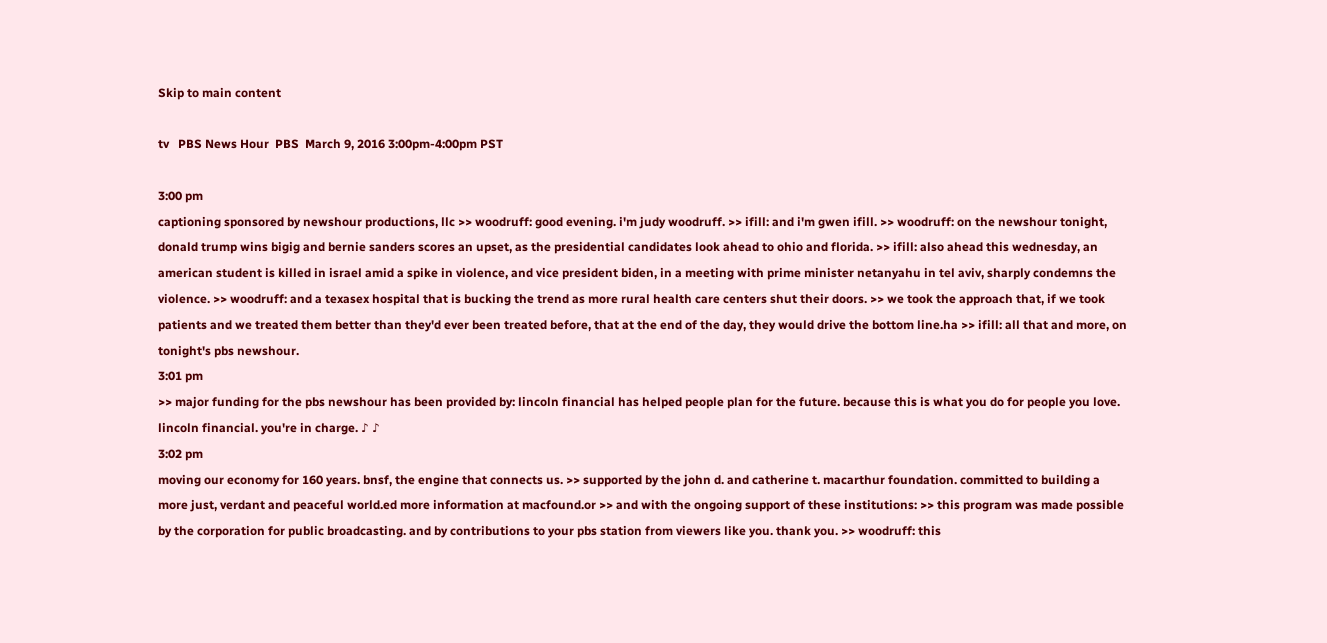Skip to main content

tv   PBS News Hour  PBS  March 9, 2016 3:00pm-4:00pm PST

3:00 pm
captioning sponsored by newshour productions, llc >> woodruff: good evening. i'm judy woodruff. >> ifill: and i'm gwen ifill. >> woodruff: on the newshour tonight, donald trump wins bigig and bernie sanders scores an upset, as the presidential candidates look ahead to ohio and florida. >> ifill: also ahead this wednesday, an american student is killed in israel amid a spike in violence, and vice president biden, in a meeting with prime minister netanyahu in tel aviv, sharply condemns the violence. >> woodruff: and a texasex hospital that is bucking the trend as more rural health care centers shut their doors. >> we took the approach that, if we took patients and we treated them better than they'd ever been treated before, that at the end of the day, they would drive the bottom line.ha >> ifill: all that and more, on tonight's pbs newshour.
3:01 pm
>> major funding for the pbs newshour has been provided by: lincoln financial has helped people plan for the future. because this is what you do for people you love. lincoln financial. you're in charge. ♪ ♪
3:02 pm
moving our economy for 160 years. bnsf, the engine that connects us. >> supported by the john d. and catherine t. macarthur foundation. committed to building a more just, verdant and peaceful world.ed more information at macfound.or >> and with the ongoing support of these institutions: >> this program was made possible by the corporation for public broadcasting. and by contributions to your pbs station from viewers like you. thank you. >> woodruff: this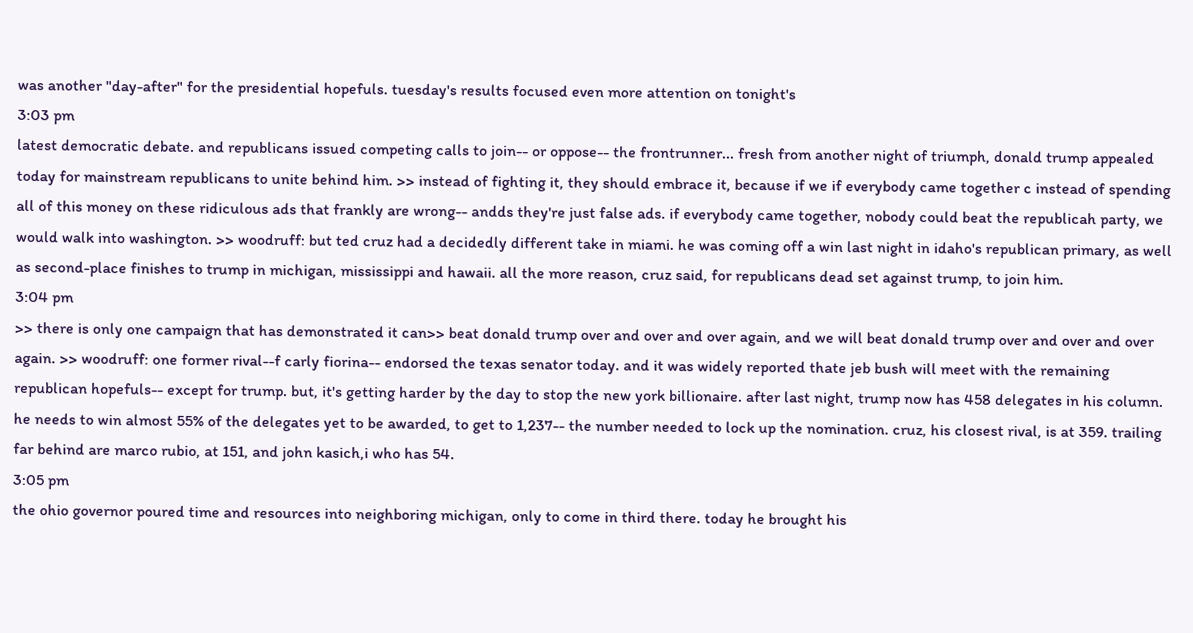was another "day-after" for the presidential hopefuls. tuesday's results focused even more attention on tonight's
3:03 pm
latest democratic debate. and republicans issued competing calls to join-- or oppose-- the frontrunner... fresh from another night of triumph, donald trump appealed today for mainstream republicans to unite behind him. >> instead of fighting it, they should embrace it, because if we if everybody came together c instead of spending all of this money on these ridiculous ads that frankly are wrong-- andds they're just false ads. if everybody came together, nobody could beat the republicah party, we would walk into washington. >> woodruff: but ted cruz had a decidedly different take in miami. he was coming off a win last night in idaho's republican primary, as well as second-place finishes to trump in michigan, mississippi and hawaii. all the more reason, cruz said, for republicans dead set against trump, to join him.
3:04 pm
>> there is only one campaign that has demonstrated it can>> beat donald trump over and over and over again, and we will beat donald trump over and over and over again. >> woodruff: one former rival--f carly fiorina-- endorsed the texas senator today. and it was widely reported thate jeb bush will meet with the remaining republican hopefuls-- except for trump. but, it's getting harder by the day to stop the new york billionaire. after last night, trump now has 458 delegates in his column. he needs to win almost 55% of the delegates yet to be awarded, to get to 1,237-- the number needed to lock up the nomination. cruz, his closest rival, is at 359. trailing far behind are marco rubio, at 151, and john kasich,i who has 54.
3:05 pm
the ohio governor poured time and resources into neighboring michigan, only to come in third there. today he brought his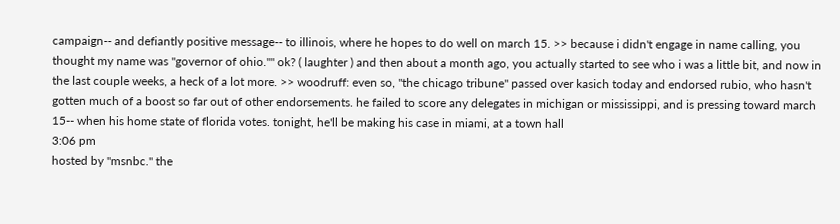campaign-- and defiantly positive message-- to illinois, where he hopes to do well on march 15. >> because i didn't engage in name calling, you thought my name was "governor of ohio."" ok? ( laughter ) and then about a month ago, you actually started to see who i was a little bit, and now in the last couple weeks, a heck of a lot more. >> woodruff: even so, "the chicago tribune" passed over kasich today and endorsed rubio, who hasn't gotten much of a boost so far out of other endorsements. he failed to score any delegates in michigan or mississippi, and is pressing toward march 15-- when his home state of florida votes. tonight, he'll be making his case in miami, at a town hall
3:06 pm
hosted by "msnbc." the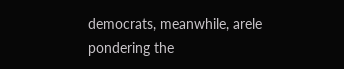democrats, meanwhile, arele pondering the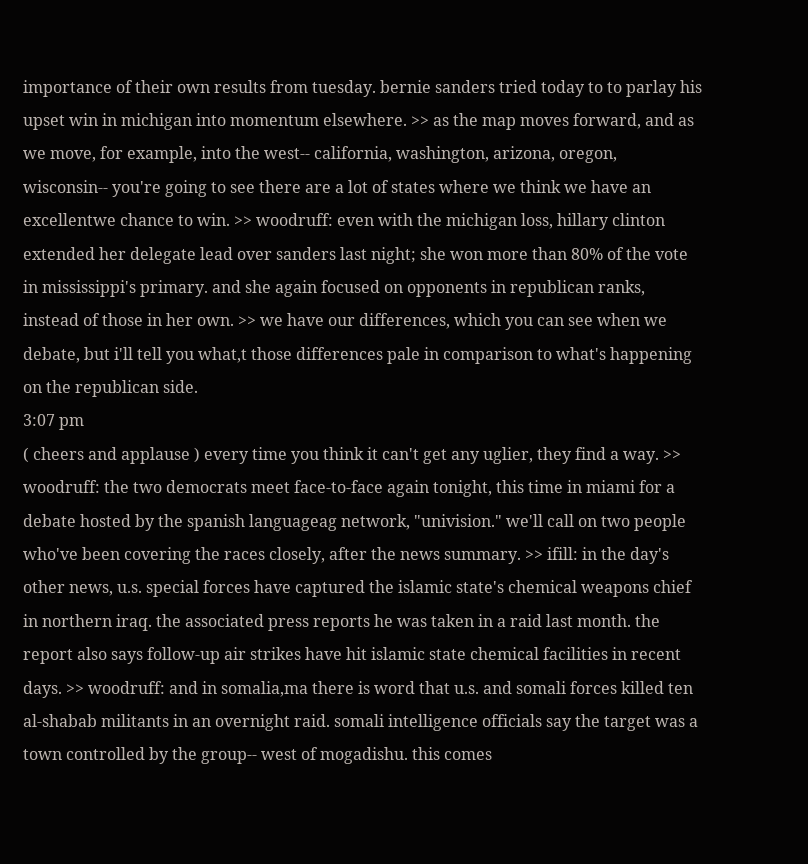importance of their own results from tuesday. bernie sanders tried today to to parlay his upset win in michigan into momentum elsewhere. >> as the map moves forward, and as we move, for example, into the west-- california, washington, arizona, oregon, wisconsin-- you're going to see there are a lot of states where we think we have an excellentwe chance to win. >> woodruff: even with the michigan loss, hillary clinton extended her delegate lead over sanders last night; she won more than 80% of the vote in mississippi's primary. and she again focused on opponents in republican ranks, instead of those in her own. >> we have our differences, which you can see when we debate, but i'll tell you what,t those differences pale in comparison to what's happening on the republican side.
3:07 pm
( cheers and applause ) every time you think it can't get any uglier, they find a way. >> woodruff: the two democrats meet face-to-face again tonight, this time in miami for a debate hosted by the spanish languageag network, "univision." we'll call on two people who've been covering the races closely, after the news summary. >> ifill: in the day's other news, u.s. special forces have captured the islamic state's chemical weapons chief in northern iraq. the associated press reports he was taken in a raid last month. the report also says follow-up air strikes have hit islamic state chemical facilities in recent days. >> woodruff: and in somalia,ma there is word that u.s. and somali forces killed ten al-shabab militants in an overnight raid. somali intelligence officials say the target was a town controlled by the group-- west of mogadishu. this comes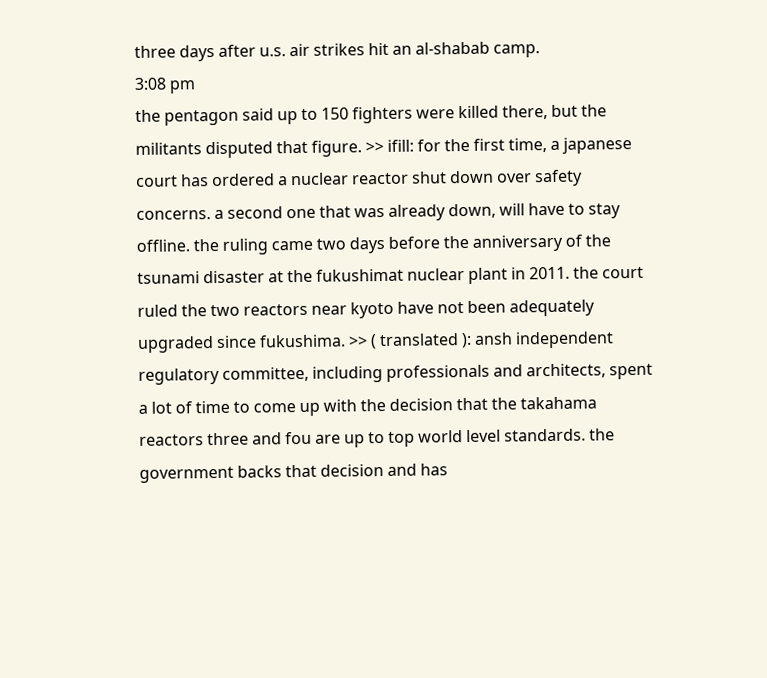three days after u.s. air strikes hit an al-shabab camp.
3:08 pm
the pentagon said up to 150 fighters were killed there, but the militants disputed that figure. >> ifill: for the first time, a japanese court has ordered a nuclear reactor shut down over safety concerns. a second one that was already down, will have to stay offline. the ruling came two days before the anniversary of the tsunami disaster at the fukushimat nuclear plant in 2011. the court ruled the two reactors near kyoto have not been adequately upgraded since fukushima. >> ( translated ): ansh independent regulatory committee, including professionals and architects, spent a lot of time to come up with the decision that the takahama reactors three and fou are up to top world level standards. the government backs that decision and has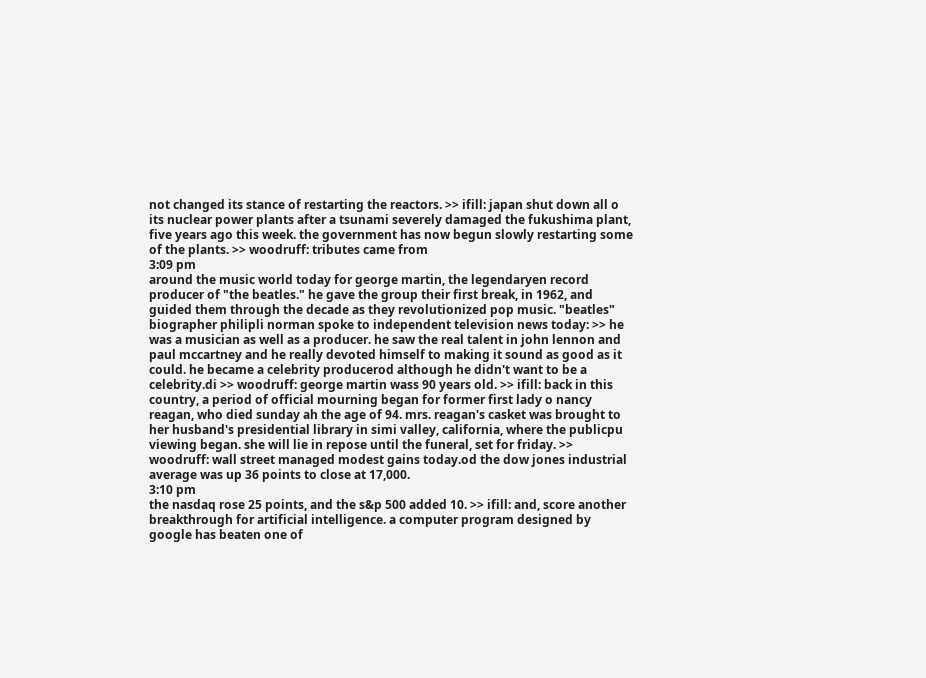not changed its stance of restarting the reactors. >> ifill: japan shut down all o its nuclear power plants after a tsunami severely damaged the fukushima plant, five years ago this week. the government has now begun slowly restarting some of the plants. >> woodruff: tributes came from
3:09 pm
around the music world today for george martin, the legendaryen record producer of "the beatles." he gave the group their first break, in 1962, and guided them through the decade as they revolutionized pop music. "beatles" biographer philipli norman spoke to independent television news today: >> he was a musician as well as a producer. he saw the real talent in john lennon and paul mccartney and he really devoted himself to making it sound as good as it could. he became a celebrity producerod although he didn't want to be a celebrity.di >> woodruff: george martin wass 90 years old. >> ifill: back in this country, a period of official mourning began for former first lady o nancy reagan, who died sunday ah the age of 94. mrs. reagan's casket was brought to her husband's presidential library in simi valley, california, where the publicpu viewing began. she will lie in repose until the funeral, set for friday. >> woodruff: wall street managed modest gains today.od the dow jones industrial average was up 36 points to close at 17,000.
3:10 pm
the nasdaq rose 25 points, and the s&p 500 added 10. >> ifill: and, score another breakthrough for artificial intelligence. a computer program designed by google has beaten one of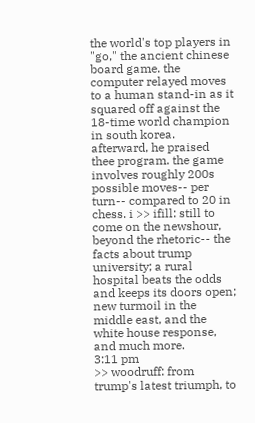the world's top players in "go," the ancient chinese board game. the computer relayed moves to a human stand-in as it squared off against the 18-time world champion in south korea. afterward, he praised thee program. the game involves roughly 200s possible moves-- per turn-- compared to 20 in chess. i >> ifill: still to come on the newshour, beyond the rhetoric-- the facts about trump university; a rural hospital beats the odds and keeps its doors open; new turmoil in the middle east, and the white house response, and much more.
3:11 pm
>> woodruff: from trump's latest triumph, to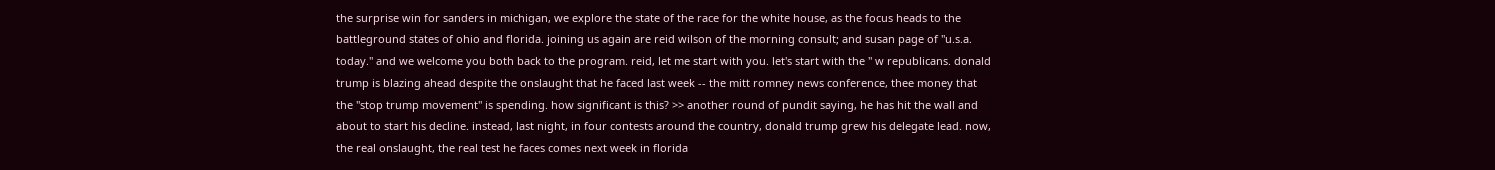the surprise win for sanders in michigan, we explore the state of the race for the white house, as the focus heads to the battleground states of ohio and florida. joining us again are reid wilson of the morning consult; and susan page of "u.s.a. today." and we welcome you both back to the program. reid, let me start with you. let's start with the " w republicans. donald trump is blazing ahead despite the onslaught that he faced last week -- the mitt romney news conference, thee money that the "stop trump movement" is spending. how significant is this? >> another round of pundit saying, he has hit the wall and about to start his decline. instead, last night, in four contests around the country, donald trump grew his delegate lead. now, the real onslaught, the real test he faces comes next week in florida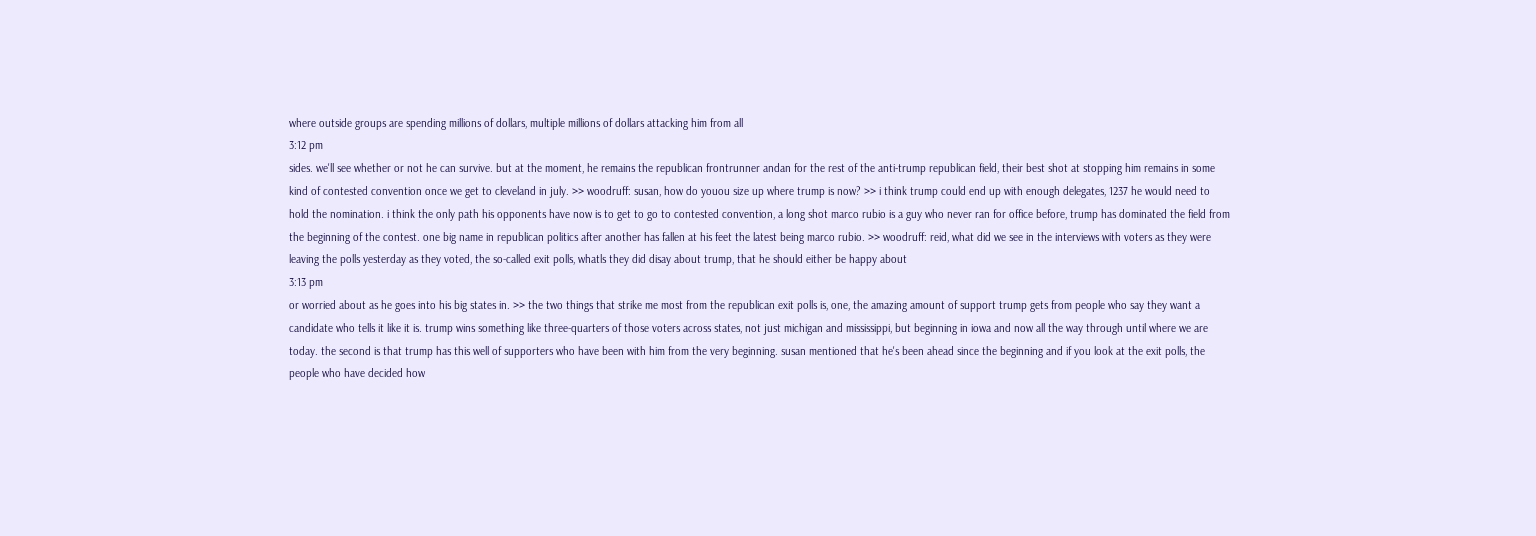where outside groups are spending millions of dollars, multiple millions of dollars attacking him from all
3:12 pm
sides. we'll see whether or not he can survive. but at the moment, he remains the republican frontrunner andan for the rest of the anti-trump republican field, their best shot at stopping him remains in some kind of contested convention once we get to cleveland in july. >> woodruff: susan, how do youou size up where trump is now? >> i think trump could end up with enough delegates, 1237 he would need to hold the nomination. i think the only path his opponents have now is to get to go to contested convention, a long shot marco rubio is a guy who never ran for office before, trump has dominated the field from the beginning of the contest. one big name in republican politics after another has fallen at his feet the latest being marco rubio. >> woodruff: reid, what did we see in the interviews with voters as they were leaving the polls yesterday as they voted, the so-called exit polls, whatls they did disay about trump, that he should either be happy about
3:13 pm
or worried about as he goes into his big states in. >> the two things that strike me most from the republican exit polls is, one, the amazing amount of support trump gets from people who say they want a candidate who tells it like it is. trump wins something like three-quarters of those voters across states, not just michigan and mississippi, but beginning in iowa and now all the way through until where we are today. the second is that trump has this well of supporters who have been with him from the very beginning. susan mentioned that he's been ahead since the beginning and if you look at the exit polls, the people who have decided how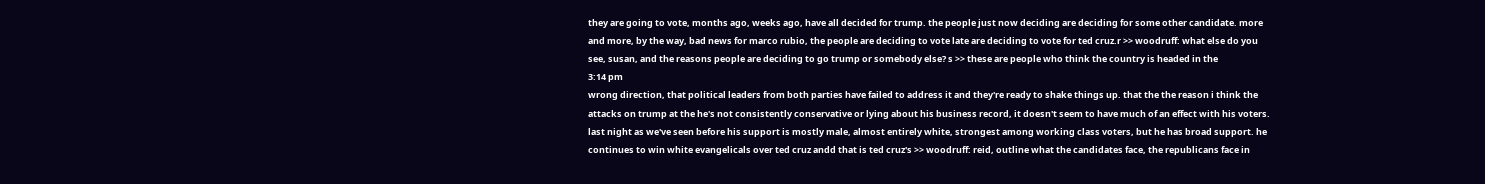they are going to vote, months ago, weeks ago, have all decided for trump. the people just now deciding are deciding for some other candidate. more and more, by the way, bad news for marco rubio, the people are deciding to vote late are deciding to vote for ted cruz.r >> woodruff: what else do you see, susan, and the reasons people are deciding to go trump or somebody else? s >> these are people who think the country is headed in the
3:14 pm
wrong direction, that political leaders from both parties have failed to address it and they're ready to shake things up. that the the reason i think the attacks on trump at the he's not consistently conservative or lying about his business record, it doesn't seem to have much of an effect with his voters. last night as we've seen before his support is mostly male, almost entirely white, strongest among working class voters, but he has broad support. he continues to win white evangelicals over ted cruz andd that is ted cruz's >> woodruff: reid, outline what the candidates face, the republicans face in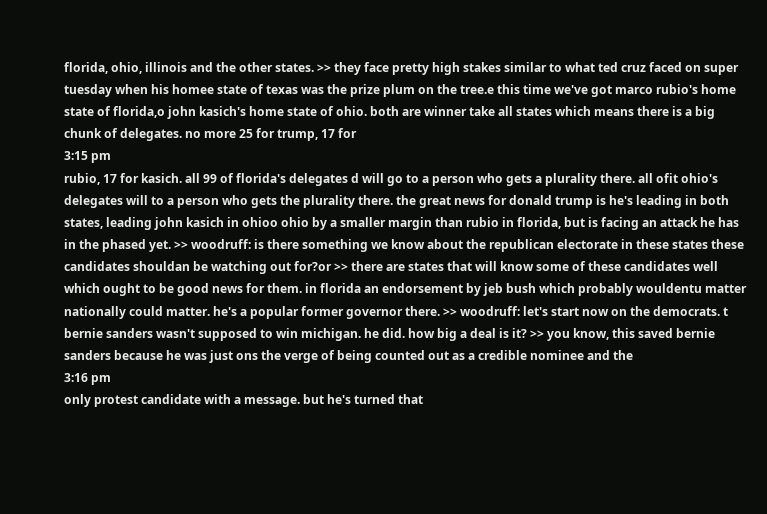florida, ohio, illinois and the other states. >> they face pretty high stakes similar to what ted cruz faced on super tuesday when his homee state of texas was the prize plum on the tree.e this time we've got marco rubio's home state of florida,o john kasich's home state of ohio. both are winner take all states which means there is a big chunk of delegates. no more 25 for trump, 17 for
3:15 pm
rubio, 17 for kasich. all 99 of florida's delegates d will go to a person who gets a plurality there. all ofit ohio's delegates will to a person who gets the plurality there. the great news for donald trump is he's leading in both states, leading john kasich in ohioo ohio by a smaller margin than rubio in florida, but is facing an attack he has in the phased yet. >> woodruff: is there something we know about the republican electorate in these states these candidates shouldan be watching out for?or >> there are states that will know some of these candidates well which ought to be good news for them. in florida an endorsement by jeb bush which probably wouldentu matter nationally could matter. he's a popular former governor there. >> woodruff: let's start now on the democrats. t bernie sanders wasn't supposed to win michigan. he did. how big a deal is it? >> you know, this saved bernie sanders because he was just ons the verge of being counted out as a credible nominee and the
3:16 pm
only protest candidate with a message. but he's turned that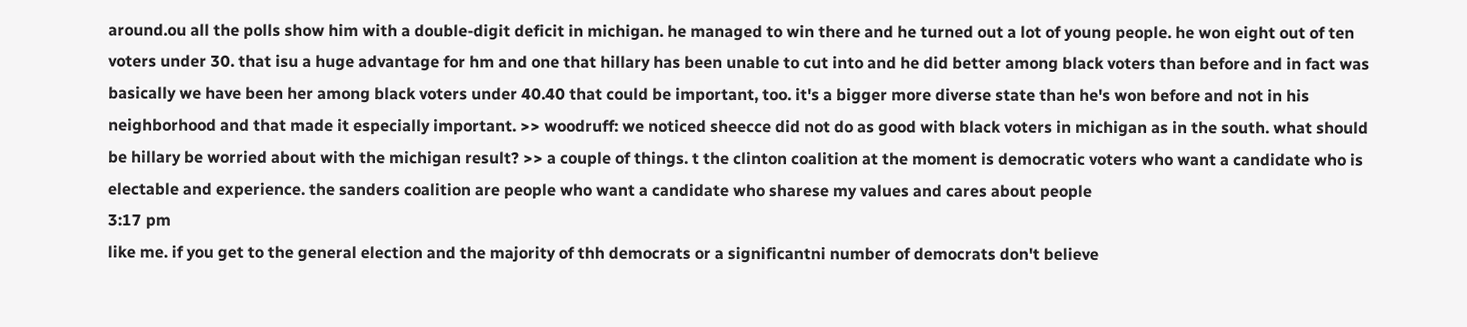around.ou all the polls show him with a double-digit deficit in michigan. he managed to win there and he turned out a lot of young people. he won eight out of ten voters under 30. that isu a huge advantage for hm and one that hillary has been unable to cut into and he did better among black voters than before and in fact was basically we have been her among black voters under 40.40 that could be important, too. it's a bigger more diverse state than he's won before and not in his neighborhood and that made it especially important. >> woodruff: we noticed sheecce did not do as good with black voters in michigan as in the south. what should be hillary be worried about with the michigan result? >> a couple of things. t the clinton coalition at the moment is democratic voters who want a candidate who is electable and experience. the sanders coalition are people who want a candidate who sharese my values and cares about people
3:17 pm
like me. if you get to the general election and the majority of thh democrats or a significantni number of democrats don't believe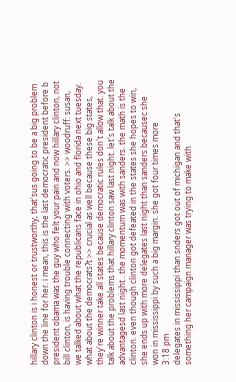hillary clinton is i honest or trustworthy, that'sus going to be a big problem down the line for her. i mean, this is the last democratic president before b president obama was the guy who felt your pain and now hillary clinton, not bill clinton, is having trouble connecting with voters. >> woodruff: susan, we talked about what the republicans face in ohio and florida next tuesday. what about the democrats?t >> crucial as well because these big states, they're winner take all states because democratic rules don't allow that. you talk about the problems that hillary clinton saw last night. let's talk about the advantagesd last night.. the momentum was with sanders. the math is the clinton. even though clinton got defeated in the states she hopes to win, she ends up with more delegates last night than sanders becausec she won in mississippi by such a big margin. she got four times more
3:18 pm
delegates in mississippi than snders got out of michigan and that's something her campaign manager was trying to make with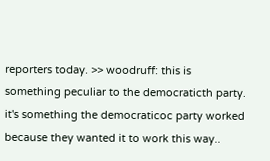reporters today. >> woodruff: this is something peculiar to the democraticth party. it's something the democraticoc party worked because they wanted it to work this way..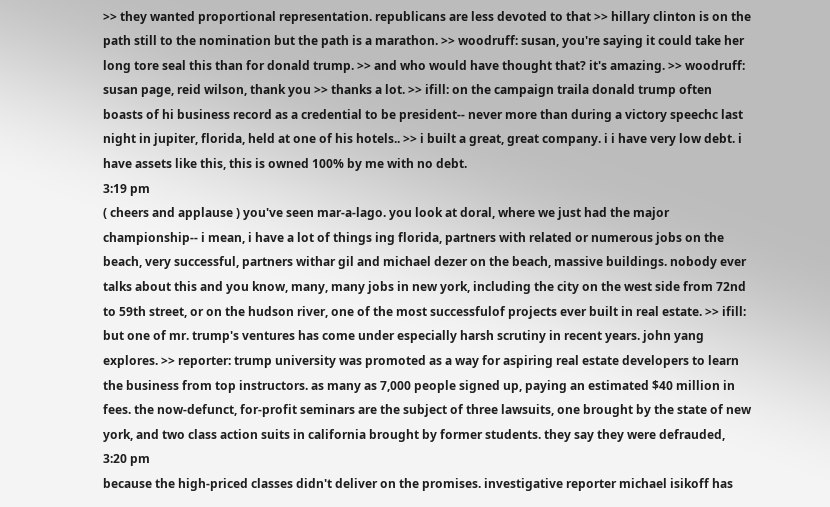>> they wanted proportional representation. republicans are less devoted to that >> hillary clinton is on the path still to the nomination but the path is a marathon. >> woodruff: susan, you're saying it could take her long tore seal this than for donald trump. >> and who would have thought that? it's amazing. >> woodruff: susan page, reid wilson, thank you >> thanks a lot. >> ifill: on the campaign traila donald trump often boasts of hi business record as a credential to be president-- never more than during a victory speechc last night in jupiter, florida, held at one of his hotels.. >> i built a great, great company. i i have very low debt. i have assets like this, this is owned 100% by me with no debt.
3:19 pm
( cheers and applause ) you've seen mar-a-lago. you look at doral, where we just had the major championship-- i mean, i have a lot of things ing florida, partners with related or numerous jobs on the beach, very successful, partners withar gil and michael dezer on the beach, massive buildings. nobody ever talks about this and you know, many, many jobs in new york, including the city on the west side from 72nd to 59th street, or on the hudson river, one of the most successfulof projects ever built in real estate. >> ifill: but one of mr. trump's ventures has come under especially harsh scrutiny in recent years. john yang explores. >> reporter: trump university was promoted as a way for aspiring real estate developers to learn the business from top instructors. as many as 7,000 people signed up, paying an estimated $40 million in fees. the now-defunct, for-profit seminars are the subject of three lawsuits, one brought by the state of new york, and two class action suits in california brought by former students. they say they were defrauded,
3:20 pm
because the high-priced classes didn't deliver on the promises. investigative reporter michael isikoff has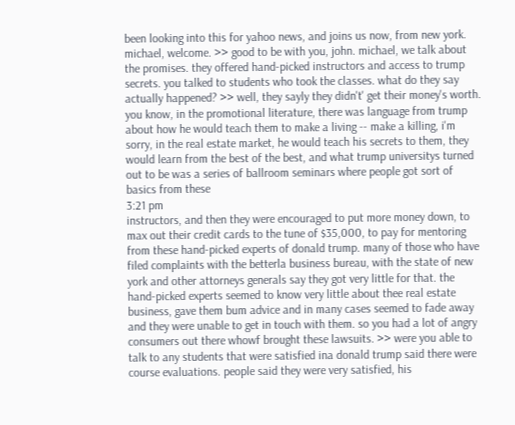been looking into this for yahoo news, and joins us now, from new york. michael, welcome. >> good to be with you, john. michael, we talk about the promises. they offered hand-picked instructors and access to trump secrets. you talked to students who took the classes. what do they say actually happened? >> well, they sayly they didn't' get their money's worth. you know, in the promotional literature, there was language from trump about how he would teach them to make a living -- make a killing, i'm sorry, in the real estate market, he would teach his secrets to them, they would learn from the best of the best, and what trump universitys turned out to be was a series of ballroom seminars where people got sort of basics from these
3:21 pm
instructors, and then they were encouraged to put more money down, to max out their credit cards to the tune of $35,000, to pay for mentoring from these hand-picked experts of donald trump. many of those who have filed complaints with the betterla business bureau, with the state of new york and other attorneys generals say they got very little for that. the hand-picked experts seemed to know very little about thee real estate business, gave them bum advice and in many cases seemed to fade away and they were unable to get in touch with them. so you had a lot of angry consumers out there whowf brought these lawsuits. >> were you able to talk to any students that were satisfied ina donald trump said there were course evaluations. people said they were very satisfied, his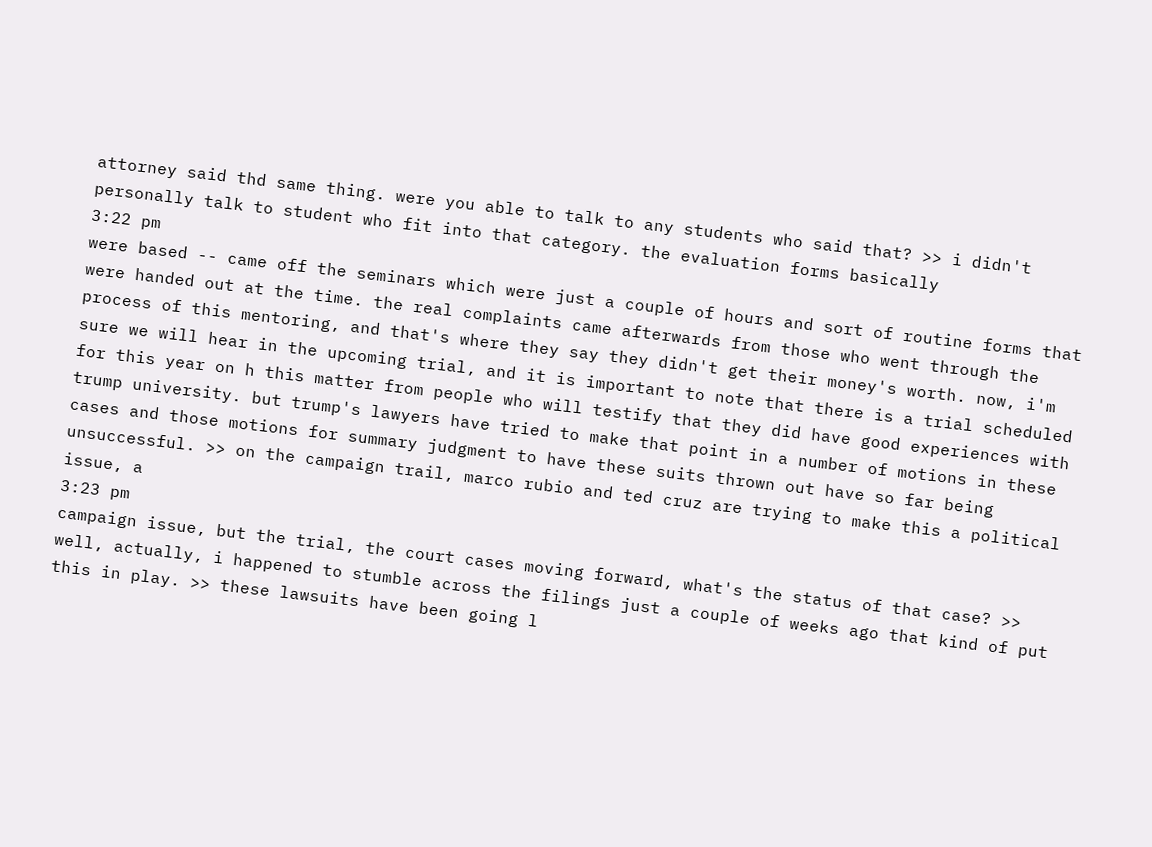attorney said thd same thing. were you able to talk to any students who said that? >> i didn't personally talk to student who fit into that category. the evaluation forms basically
3:22 pm
were based -- came off the seminars which were just a couple of hours and sort of routine forms that were handed out at the time. the real complaints came afterwards from those who went through the process of this mentoring, and that's where they say they didn't get their money's worth. now, i'm sure we will hear in the upcoming trial, and it is important to note that there is a trial scheduled for this year on h this matter from people who will testify that they did have good experiences with trump university. but trump's lawyers have tried to make that point in a number of motions in these cases and those motions for summary judgment to have these suits thrown out have so far being unsuccessful. >> on the campaign trail, marco rubio and ted cruz are trying to make this a political issue, a
3:23 pm
campaign issue, but the trial, the court cases moving forward, what's the status of that case? >> well, actually, i happened to stumble across the filings just a couple of weeks ago that kind of put this in play. >> these lawsuits have been going l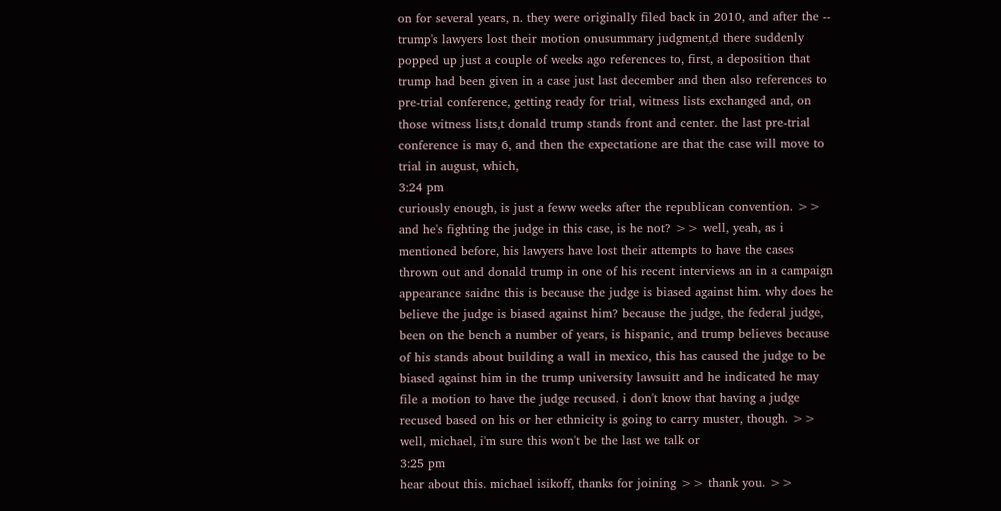on for several years, n. they were originally filed back in 2010, and after the -- trump's lawyers lost their motion onusummary judgment,d there suddenly popped up just a couple of weeks ago references to, first, a deposition that trump had been given in a case just last december and then also references to pre-trial conference, getting ready for trial, witness lists exchanged and, on those witness lists,t donald trump stands front and center. the last pre-trial conference is may 6, and then the expectatione are that the case will move to trial in august, which,
3:24 pm
curiously enough, is just a feww weeks after the republican convention. >> and he's fighting the judge in this case, is he not? >> well, yeah, as i mentioned before, his lawyers have lost their attempts to have the cases thrown out and donald trump in one of his recent interviews an in a campaign appearance saidnc this is because the judge is biased against him. why does he believe the judge is biased against him? because the judge, the federal judge, been on the bench a number of years, is hispanic, and trump believes because of his stands about building a wall in mexico, this has caused the judge to be biased against him in the trump university lawsuitt and he indicated he may file a motion to have the judge recused. i don't know that having a judge recused based on his or her ethnicity is going to carry muster, though. >> well, michael, i'm sure this won't be the last we talk or
3:25 pm
hear about this. michael isikoff, thanks for joining >> thank you. >>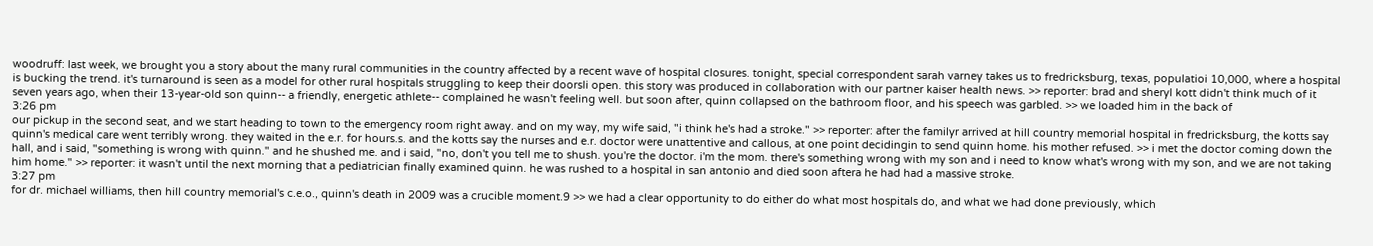woodruff: last week, we brought you a story about the many rural communities in the country affected by a recent wave of hospital closures. tonight, special correspondent sarah varney takes us to fredricksburg, texas, populatioi 10,000, where a hospital is bucking the trend. it's turnaround is seen as a model for other rural hospitals struggling to keep their doorsli open. this story was produced in collaboration with our partner kaiser health news. >> reporter: brad and sheryl kott didn't think much of it seven years ago, when their 13-year-old son quinn-- a friendly, energetic athlete-- complained he wasn't feeling well. but soon after, quinn collapsed on the bathroom floor, and his speech was garbled. >> we loaded him in the back of
3:26 pm
our pickup in the second seat, and we start heading to town to the emergency room right away. and on my way, my wife said, "i think he's had a stroke." >> reporter: after the familyr arrived at hill country memorial hospital in fredricksburg, the kotts say quinn's medical care went terribly wrong. they waited in the e.r. for hours.s. and the kotts say the nurses and e.r. doctor were unattentive and callous, at one point decidingin to send quinn home. his mother refused. >> i met the doctor coming down the hall, and i said, "something is wrong with quinn." and he shushed me. and i said, "no, don't you tell me to shush. you're the doctor. i'm the mom. there's something wrong with my son and i need to know what's wrong with my son, and we are not taking him home." >> reporter: it wasn't until the next morning that a pediatrician finally examined quinn. he was rushed to a hospital in san antonio and died soon aftera he had had a massive stroke.
3:27 pm
for dr. michael williams, then hill country memorial's c.e.o., quinn's death in 2009 was a crucible moment.9 >> we had a clear opportunity to do either do what most hospitals do, and what we had done previously, which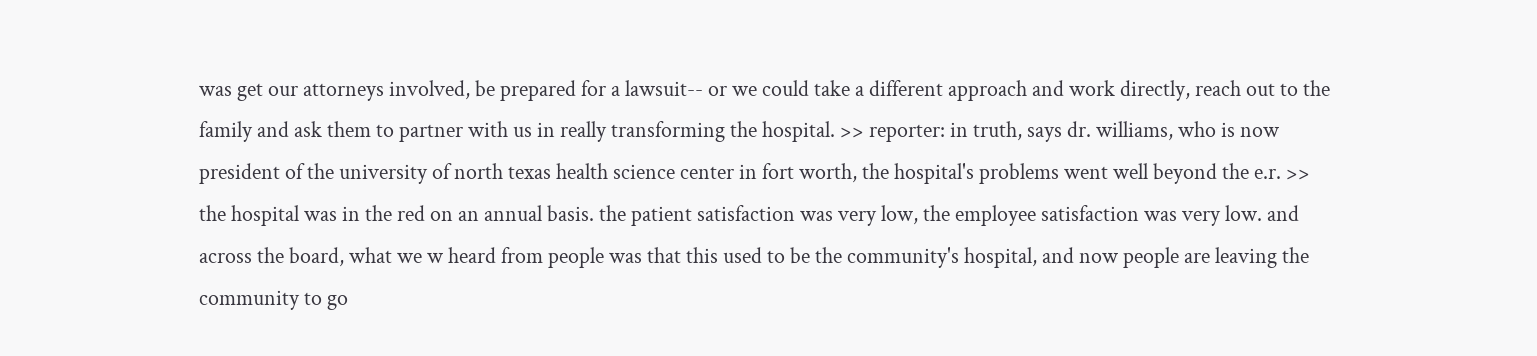was get our attorneys involved, be prepared for a lawsuit-- or we could take a different approach and work directly, reach out to the family and ask them to partner with us in really transforming the hospital. >> reporter: in truth, says dr. williams, who is now president of the university of north texas health science center in fort worth, the hospital's problems went well beyond the e.r. >> the hospital was in the red on an annual basis. the patient satisfaction was very low, the employee satisfaction was very low. and across the board, what we w heard from people was that this used to be the community's hospital, and now people are leaving the community to go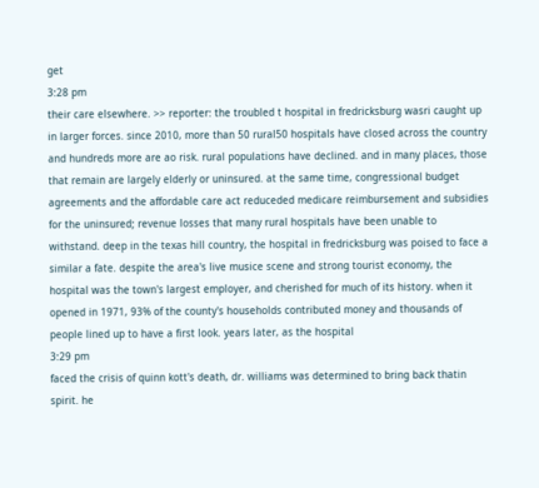get
3:28 pm
their care elsewhere. >> reporter: the troubled t hospital in fredricksburg wasri caught up in larger forces. since 2010, more than 50 rural50 hospitals have closed across the country and hundreds more are ao risk. rural populations have declined. and in many places, those that remain are largely elderly or uninsured. at the same time, congressional budget agreements and the affordable care act reduceded medicare reimbursement and subsidies for the uninsured; revenue losses that many rural hospitals have been unable to withstand. deep in the texas hill country, the hospital in fredricksburg was poised to face a similar a fate. despite the area's live musice scene and strong tourist economy, the hospital was the town's largest employer, and cherished for much of its history. when it opened in 1971, 93% of the county's households contributed money and thousands of people lined up to have a first look. years later, as the hospital
3:29 pm
faced the crisis of quinn kott's death, dr. williams was determined to bring back thatin spirit. he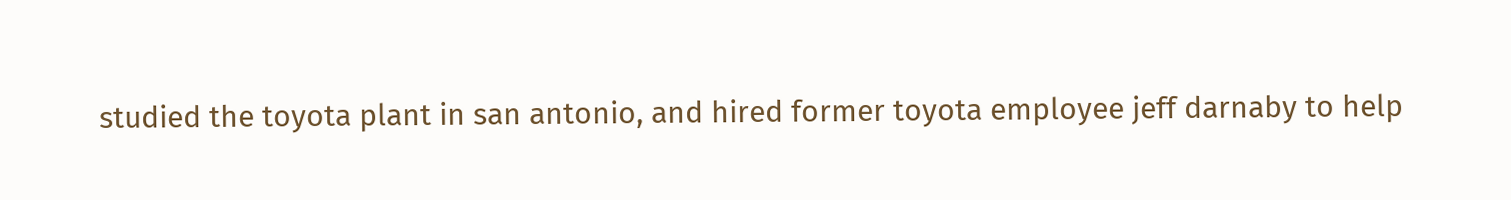studied the toyota plant in san antonio, and hired former toyota employee jeff darnaby to help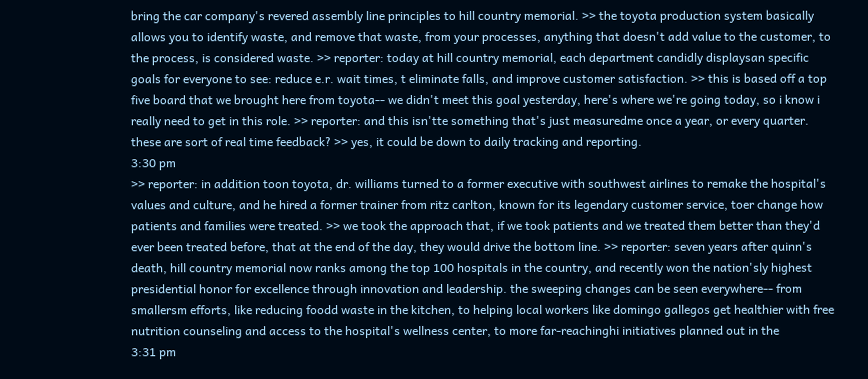bring the car company's revered assembly line principles to hill country memorial. >> the toyota production system basically allows you to identify waste, and remove that waste, from your processes, anything that doesn't add value to the customer, to the process, is considered waste. >> reporter: today at hill country memorial, each department candidly displaysan specific goals for everyone to see: reduce e.r. wait times, t eliminate falls, and improve customer satisfaction. >> this is based off a top five board that we brought here from toyota-- we didn't meet this goal yesterday, here's where we're going today, so i know i really need to get in this role. >> reporter: and this isn'tte something that's just measuredme once a year, or every quarter. these are sort of real time feedback? >> yes, it could be down to daily tracking and reporting.
3:30 pm
>> reporter: in addition toon toyota, dr. williams turned to a former executive with southwest airlines to remake the hospital's values and culture, and he hired a former trainer from ritz carlton, known for its legendary customer service, toer change how patients and families were treated. >> we took the approach that, if we took patients and we treated them better than they'd ever been treated before, that at the end of the day, they would drive the bottom line. >> reporter: seven years after quinn's death, hill country memorial now ranks among the top 100 hospitals in the country, and recently won the nation'sly highest presidential honor for excellence through innovation and leadership. the sweeping changes can be seen everywhere-- from smallersm efforts, like reducing foodd waste in the kitchen, to helping local workers like domingo gallegos get healthier with free nutrition counseling and access to the hospital's wellness center, to more far-reachinghi initiatives planned out in the
3:31 pm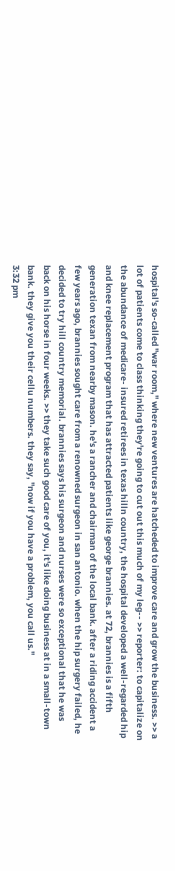hospital's so-called "war room," where new ventures are hatcheded to improve care and grow the business. >> a lot of patients come to class thinking they're going to cut out this much of my leg-- >> reporter: to capitalize on the abundance of medicare- insured retirees in texas hilln country, the hospital developed a well-regarded hip and knee replacement program that has attracted patients like george brannies. at 72, brannies is a fifth generation texan from nearby mason. he's a rancher and chairman of the local bank. after a riding accident a few years ago, brannies sought care from a renowned surgeon in san antonio. when the hip surgery failed, he decided to try hill country memorial. brannies says his surgeon and nurses were so exceptional that he was back on his horse in four weeks. >> they take such good care of you, it's like doing business at in a small-town bank. they give you their cellu numbers. they say, "now if you have a problem, you call us."
3:32 pm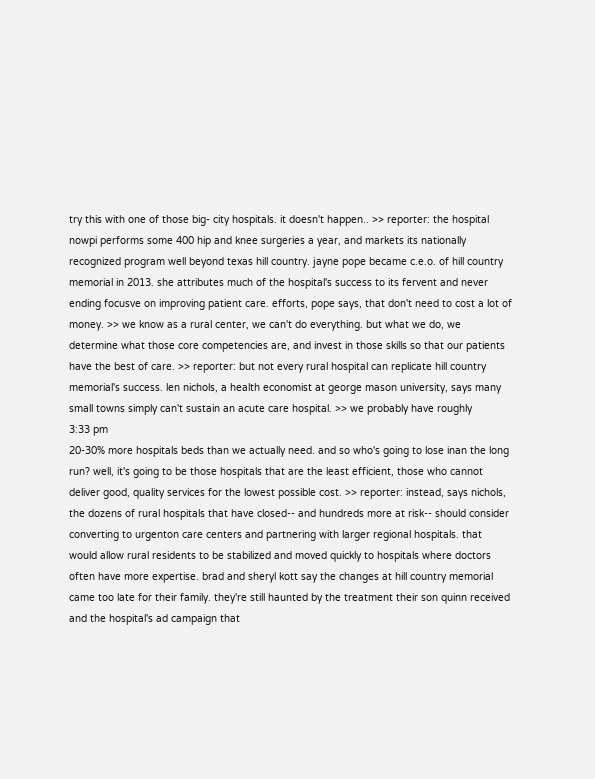try this with one of those big- city hospitals. it doesn't happen.. >> reporter: the hospital nowpi performs some 400 hip and knee surgeries a year, and markets its nationally recognized program well beyond texas hill country. jayne pope became c.e.o. of hill country memorial in 2013. she attributes much of the hospital's success to its fervent and never ending focusve on improving patient care. efforts, pope says, that don't need to cost a lot of money. >> we know as a rural center, we can't do everything. but what we do, we determine what those core competencies are, and invest in those skills so that our patients have the best of care. >> reporter: but not every rural hospital can replicate hill country memorial's success. len nichols, a health economist at george mason university, says many small towns simply can't sustain an acute care hospital. >> we probably have roughly
3:33 pm
20-30% more hospitals beds than we actually need. and so who's going to lose inan the long run? well, it's going to be those hospitals that are the least efficient, those who cannot deliver good, quality services for the lowest possible cost. >> reporter: instead, says nichols, the dozens of rural hospitals that have closed-- and hundreds more at risk-- should consider converting to urgenton care centers and partnering with larger regional hospitals. that would allow rural residents to be stabilized and moved quickly to hospitals where doctors often have more expertise. brad and sheryl kott say the changes at hill country memorial came too late for their family. they're still haunted by the treatment their son quinn received and the hospital's ad campaign that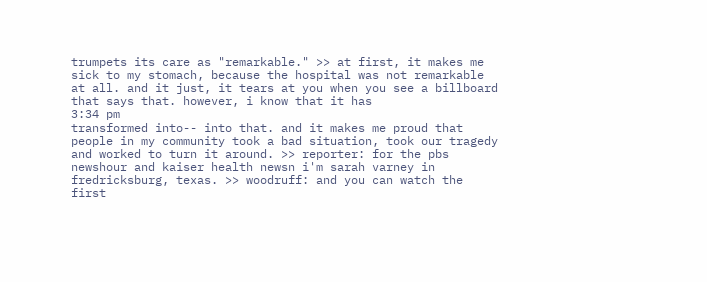trumpets its care as "remarkable." >> at first, it makes me sick to my stomach, because the hospital was not remarkable at all. and it just, it tears at you when you see a billboard that says that. however, i know that it has
3:34 pm
transformed into-- into that. and it makes me proud that people in my community took a bad situation, took our tragedy and worked to turn it around. >> reporter: for the pbs newshour and kaiser health newsn i'm sarah varney in fredricksburg, texas. >> woodruff: and you can watch the first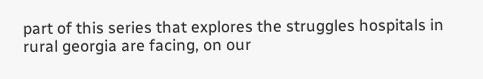part of this series that explores the struggles hospitals in rural georgia are facing, on our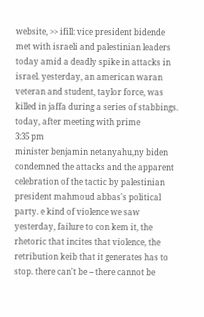website, >> ifill: vice president bidende met with israeli and palestinian leaders today amid a deadly spike in attacks in israel. yesterday, an american waran veteran and student, taylor force, was killed in jaffa during a series of stabbings. today, after meeting with prime
3:35 pm
minister benjamin netanyahu,ny biden condemned the attacks and the apparent celebration of the tactic by palestinian president mahmoud abbas's political party. e kind of violence we saw yesterday, failure to con kem it, the rhetoric that incites that violence, the retribution keib that it generates has to stop. there can't be -- there cannot be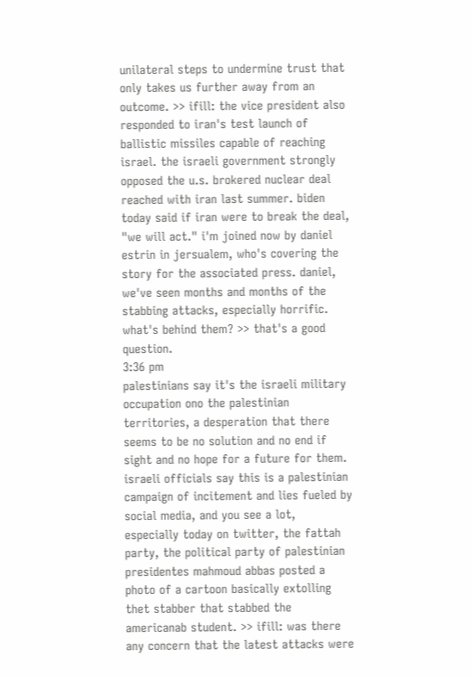unilateral steps to undermine trust that only takes us further away from an outcome. >> ifill: the vice president also responded to iran's test launch of ballistic missiles capable of reaching israel. the israeli government strongly opposed the u.s. brokered nuclear deal reached with iran last summer. biden today said if iran were to break the deal, "we will act." i'm joined now by daniel estrin in jersualem, who's covering the story for the associated press. daniel, we've seen months and months of the stabbing attacks, especially horrific. what's behind them? >> that's a good question.
3:36 pm
palestinians say it's the israeli military occupation ono the palestinian territories, a desperation that there seems to be no solution and no end if sight and no hope for a future for them. israeli officials say this is a palestinian campaign of incitement and lies fueled by social media, and you see a lot, especially today on twitter, the fattah party, the political party of palestinian presidentes mahmoud abbas posted a photo of a cartoon basically extolling thet stabber that stabbed the americanab student. >> ifill: was there any concern that the latest attacks were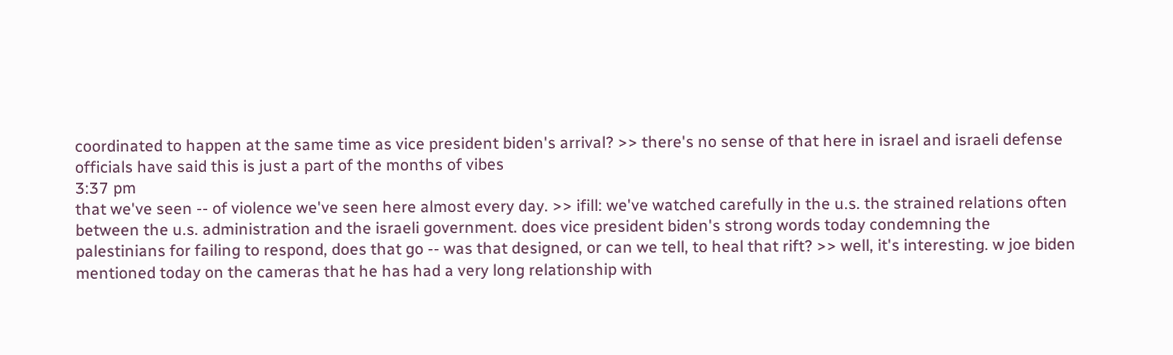coordinated to happen at the same time as vice president biden's arrival? >> there's no sense of that here in israel and israeli defense officials have said this is just a part of the months of vibes
3:37 pm
that we've seen -- of violence we've seen here almost every day. >> ifill: we've watched carefully in the u.s. the strained relations often between the u.s. administration and the israeli government. does vice president biden's strong words today condemning the palestinians for failing to respond, does that go -- was that designed, or can we tell, to heal that rift? >> well, it's interesting. w joe biden mentioned today on the cameras that he has had a very long relationship with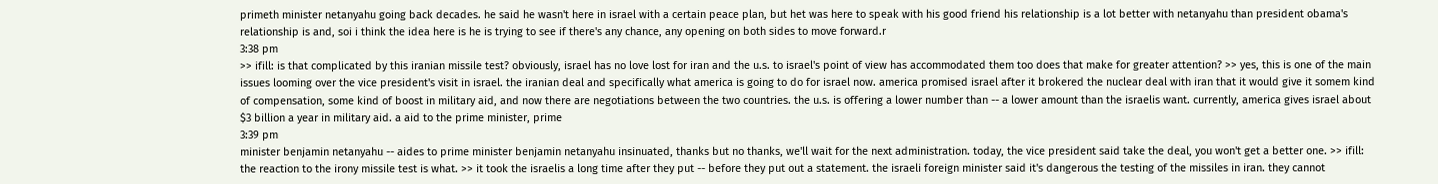primeth minister netanyahu going back decades. he said he wasn't here in israel with a certain peace plan, but het was here to speak with his good friend his relationship is a lot better with netanyahu than president obama's relationship is and, soi i think the idea here is he is trying to see if there's any chance, any opening on both sides to move forward.r
3:38 pm
>> ifill: is that complicated by this iranian missile test? obviously, israel has no love lost for iran and the u.s. to israel's point of view has accommodated them too does that make for greater attention? >> yes, this is one of the main issues looming over the vice president's visit in israel. the iranian deal and specifically what america is going to do for israel now. america promised israel after it brokered the nuclear deal with iran that it would give it somem kind of compensation, some kind of boost in military aid, and now there are negotiations between the two countries. the u.s. is offering a lower number than -- a lower amount than the israelis want. currently, america gives israel about $3 billion a year in military aid. a aid to the prime minister, prime
3:39 pm
minister benjamin netanyahu -- aides to prime minister benjamin netanyahu insinuated, thanks but no thanks, we'll wait for the next administration. today, the vice president said take the deal, you won't get a better one. >> ifill: the reaction to the irony missile test is what. >> it took the israelis a long time after they put -- before they put out a statement. the israeli foreign minister said it's dangerous the testing of the missiles in iran. they cannot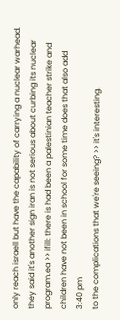only reach israell but have the capability of carrying a nuclear warhead. they said it's another sign iran is not serious about curbing its nuclear program.ea >> ifill: there is had been a palestinian teacher strike and children have not been in school for some time does that also add
3:40 pm
to the complications that we're seeing? >> it's interesting.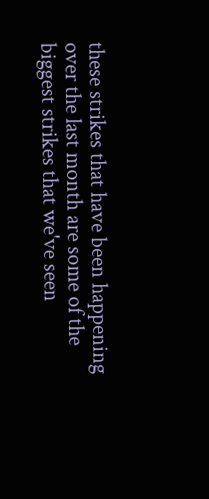these strikes that have been happening over the last month are some of the biggest strikes that we've seen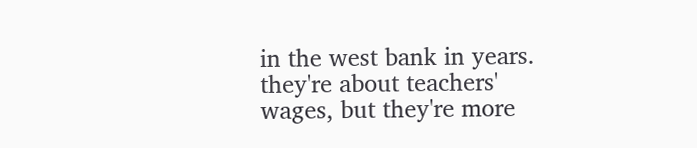in the west bank in years. they're about teachers' wages, but they're more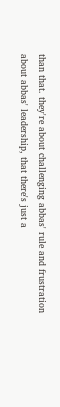than that. they're about challenging abbas' rule and frustration about abbas' leadership, that there's just a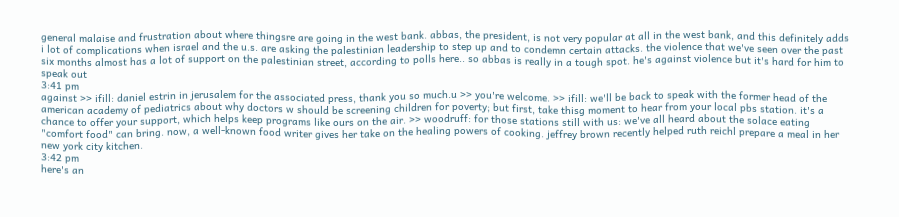general malaise and frustration about where thingsre are going in the west bank. abbas, the president, is not very popular at all in the west bank, and this definitely adds i lot of complications when israel and the u.s. are asking the palestinian leadership to step up and to condemn certain attacks. the violence that we've seen over the past six months almost has a lot of support on the palestinian street, according to polls here.. so abbas is really in a tough spot. he's against violence but it's hard for him to speak out
3:41 pm
against >> ifill: daniel estrin in jerusalem for the associated press, thank you so much.u >> you're welcome. >> ifill: we'll be back to speak with the former head of the american academy of pediatrics about why doctors w should be screening children for poverty; but first, take thisg moment to hear from your local pbs station. it's a chance to offer your support, which helps keep programs like ours on the air. >> woodruff: for those stations still with us: we've all heard about the solace eating "comfort food" can bring. now, a well-known food writer gives her take on the healing powers of cooking. jeffrey brown recently helped ruth reichl prepare a meal in her new york city kitchen.
3:42 pm
here's an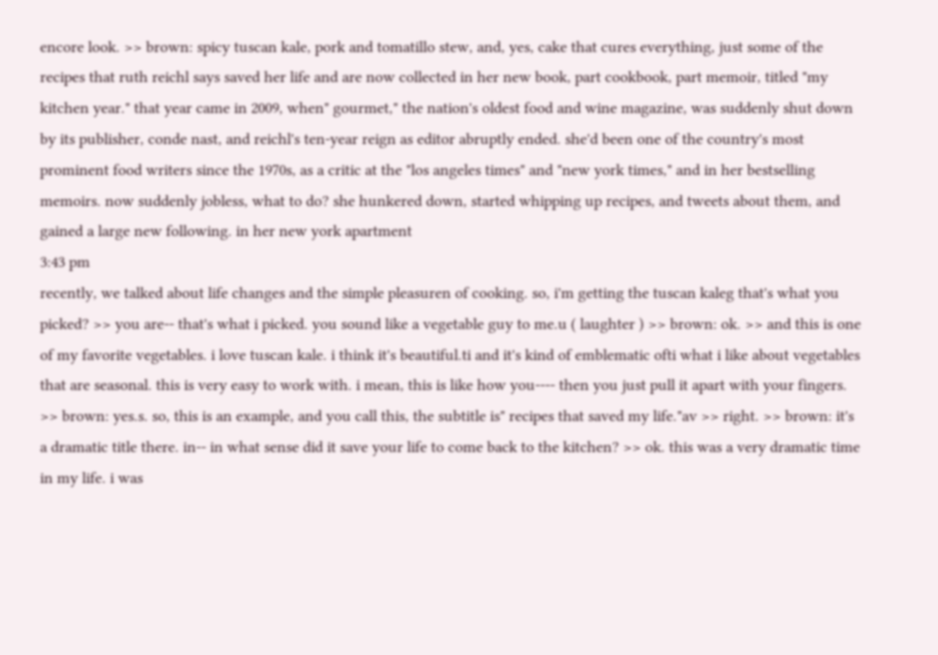encore look. >> brown: spicy tuscan kale, pork and tomatillo stew, and, yes, cake that cures everything, just some of the recipes that ruth reichl says saved her life and are now collected in her new book, part cookbook, part memoir, titled "my kitchen year." that year came in 2009, when" gourmet," the nation's oldest food and wine magazine, was suddenly shut down by its publisher, conde nast, and reichl's ten-year reign as editor abruptly ended. she'd been one of the country's most prominent food writers since the 1970s, as a critic at the "los angeles times" and "new york times," and in her bestselling memoirs. now suddenly jobless, what to do? she hunkered down, started whipping up recipes, and tweets about them, and gained a large new following. in her new york apartment
3:43 pm
recently, we talked about life changes and the simple pleasuren of cooking. so, i'm getting the tuscan kaleg that's what you picked? >> you are-- that's what i picked. you sound like a vegetable guy to me.u ( laughter ) >> brown: ok. >> and this is one of my favorite vegetables. i love tuscan kale. i think it's beautiful.ti and it's kind of emblematic ofti what i like about vegetables that are seasonal. this is very easy to work with. i mean, this is like how you---- then you just pull it apart with your fingers. >> brown: yes.s. so, this is an example, and you call this, the subtitle is" recipes that saved my life."av >> right. >> brown: it's a dramatic title there. in-- in what sense did it save your life to come back to the kitchen? >> ok. this was a very dramatic time in my life. i was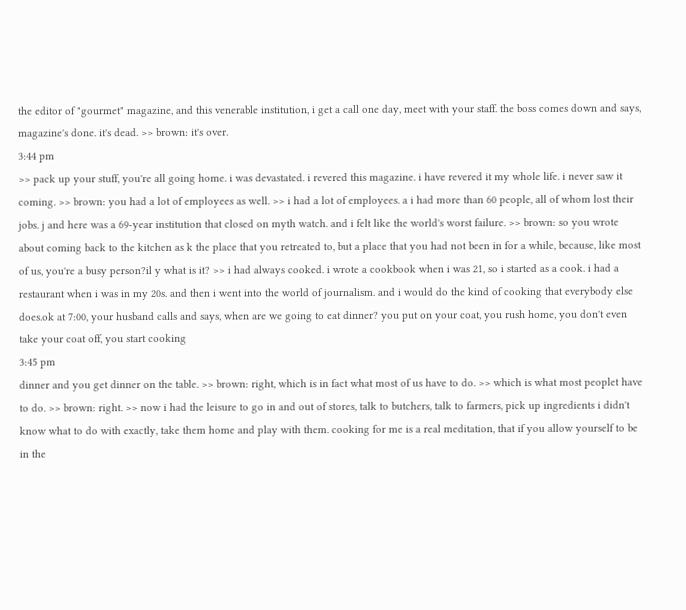the editor of "gourmet" magazine, and this venerable institution, i get a call one day, meet with your staff. the boss comes down and says, magazine's done. it's dead. >> brown: it's over.
3:44 pm
>> pack up your stuff, you're all going home. i was devastated. i revered this magazine. i have revered it my whole life. i never saw it coming. >> brown: you had a lot of employees as well. >> i had a lot of employees. a i had more than 60 people, all of whom lost their jobs. j and here was a 69-year institution that closed on myth watch. and i felt like the world's worst failure. >> brown: so you wrote about coming back to the kitchen as k the place that you retreated to, but a place that you had not been in for a while, because, like most of us, you're a busy person?il y what is it? >> i had always cooked. i wrote a cookbook when i was 21, so i started as a cook. i had a restaurant when i was in my 20s. and then i went into the world of journalism. and i would do the kind of cooking that everybody else does.ok at 7:00, your husband calls and says, when are we going to eat dinner? you put on your coat, you rush home, you don't even take your coat off, you start cooking
3:45 pm
dinner and you get dinner on the table. >> brown: right, which is in fact what most of us have to do. >> which is what most peoplet have to do. >> brown: right. >> now i had the leisure to go in and out of stores, talk to butchers, talk to farmers, pick up ingredients i didn't know what to do with exactly, take them home and play with them. cooking for me is a real meditation, that if you allow yourself to be in the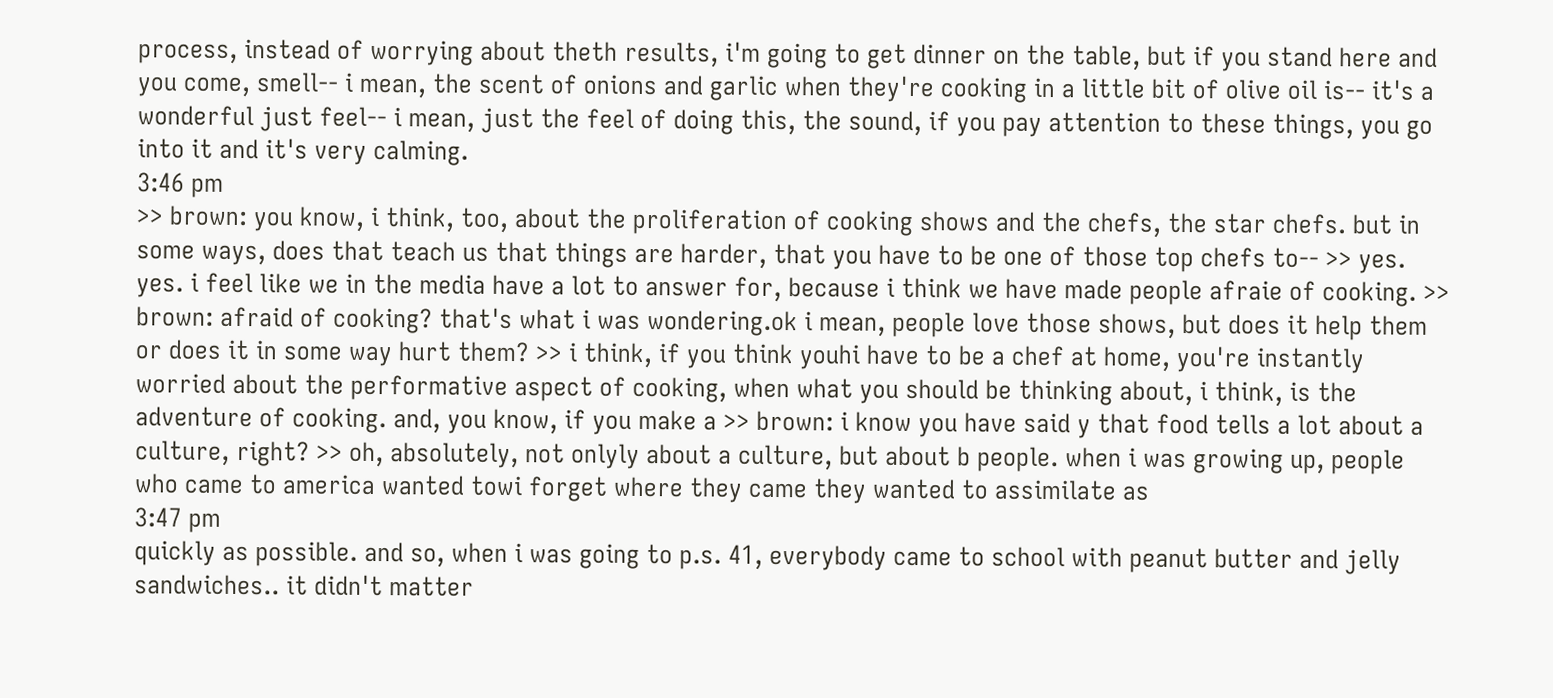process, instead of worrying about theth results, i'm going to get dinner on the table, but if you stand here and you come, smell-- i mean, the scent of onions and garlic when they're cooking in a little bit of olive oil is-- it's a wonderful just feel-- i mean, just the feel of doing this, the sound, if you pay attention to these things, you go into it and it's very calming.
3:46 pm
>> brown: you know, i think, too, about the proliferation of cooking shows and the chefs, the star chefs. but in some ways, does that teach us that things are harder, that you have to be one of those top chefs to-- >> yes. yes. i feel like we in the media have a lot to answer for, because i think we have made people afraie of cooking. >> brown: afraid of cooking? that's what i was wondering.ok i mean, people love those shows, but does it help them or does it in some way hurt them? >> i think, if you think youhi have to be a chef at home, you're instantly worried about the performative aspect of cooking, when what you should be thinking about, i think, is the adventure of cooking. and, you know, if you make a >> brown: i know you have said y that food tells a lot about a culture, right? >> oh, absolutely, not onlyly about a culture, but about b people. when i was growing up, people who came to america wanted towi forget where they came they wanted to assimilate as
3:47 pm
quickly as possible. and so, when i was going to p.s. 41, everybody came to school with peanut butter and jelly sandwiches.. it didn't matter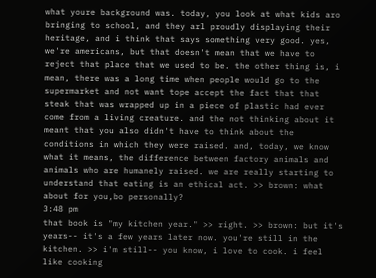what youre background was. today, you look at what kids aro bringing to school, and they arl proudly displaying their heritage, and i think that says something very good. yes, we're americans, but that doesn't mean that we have to reject that place that we used to be. the other thing is, i mean, there was a long time when people would go to the supermarket and not want tope accept the fact that that steak that was wrapped up in a piece of plastic had ever come from a living creature. and the not thinking about it meant that you also didn't have to think about the conditions in which they were raised. and, today, we know what it means, the difference between factory animals and animals who are humanely raised. we are really starting to understand that eating is an ethical act. >> brown: what about for you,bo personally?
3:48 pm
that book is "my kitchen year." >> right. >> brown: but it's years-- it's a few years later now. you're still in the kitchen. >> i'm still-- you know, i love to cook. i feel like cooking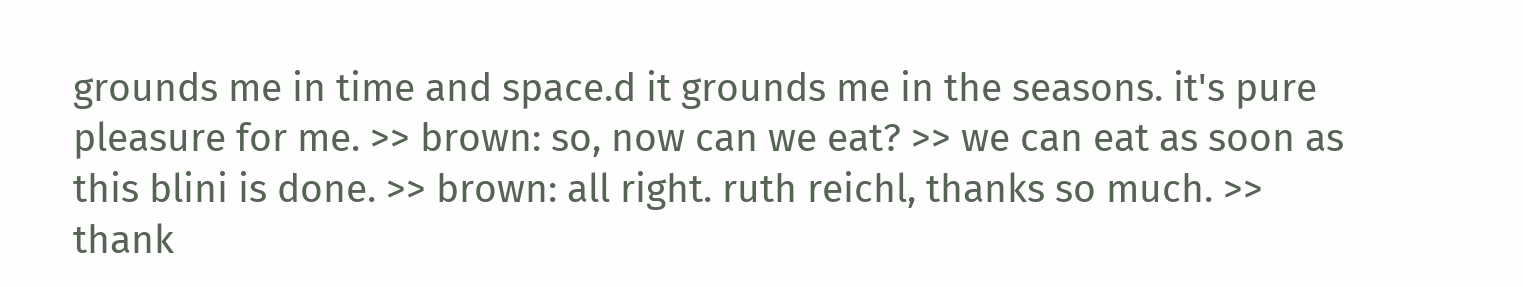grounds me in time and space.d it grounds me in the seasons. it's pure pleasure for me. >> brown: so, now can we eat? >> we can eat as soon as this blini is done. >> brown: all right. ruth reichl, thanks so much. >> thank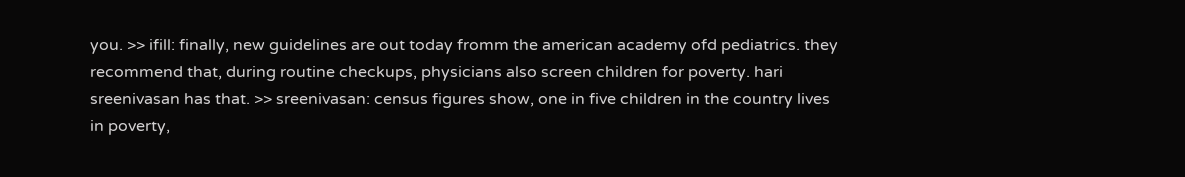you. >> ifill: finally, new guidelines are out today fromm the american academy ofd pediatrics. they recommend that, during routine checkups, physicians also screen children for poverty. hari sreenivasan has that. >> sreenivasan: census figures show, one in five children in the country lives in poverty,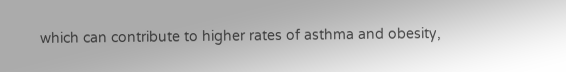which can contribute to higher rates of asthma and obesity,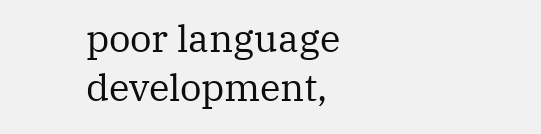poor language development,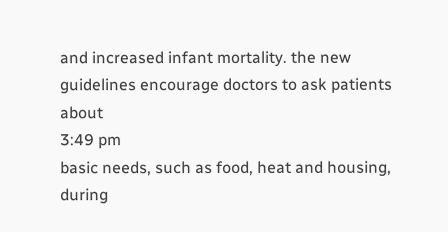and increased infant mortality. the new guidelines encourage doctors to ask patients about
3:49 pm
basic needs, such as food, heat and housing, during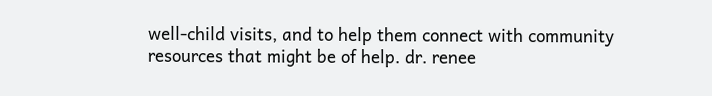well-child visits, and to help them connect with community resources that might be of help. dr. renee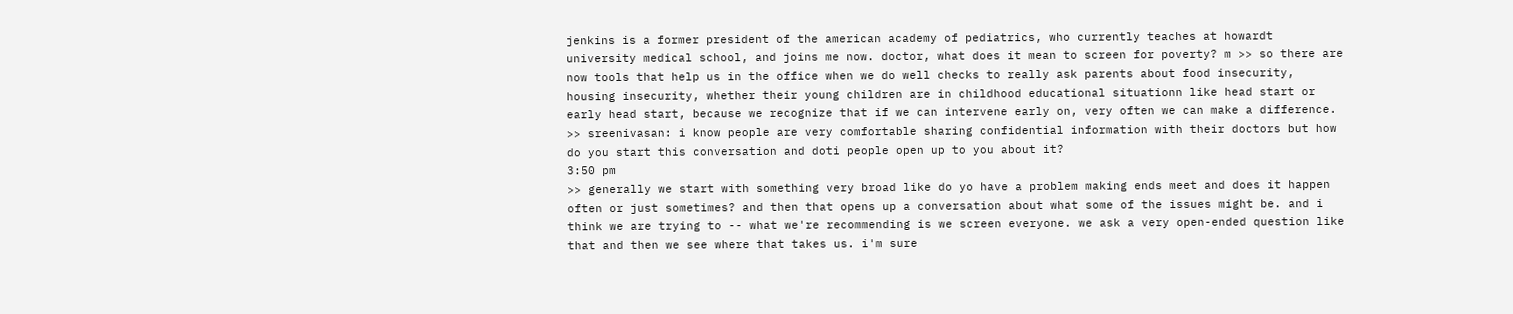jenkins is a former president of the american academy of pediatrics, who currently teaches at howardt university medical school, and joins me now. doctor, what does it mean to screen for poverty? m >> so there are now tools that help us in the office when we do well checks to really ask parents about food insecurity, housing insecurity, whether their young children are in childhood educational situationn like head start or early head start, because we recognize that if we can intervene early on, very often we can make a difference. >> sreenivasan: i know people are very comfortable sharing confidential information with their doctors but how do you start this conversation and doti people open up to you about it?
3:50 pm
>> generally we start with something very broad like do yo have a problem making ends meet and does it happen often or just sometimes? and then that opens up a conversation about what some of the issues might be. and i think we are trying to -- what we're recommending is we screen everyone. we ask a very open-ended question like that and then we see where that takes us. i'm sure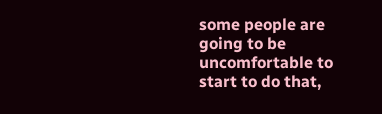some people are going to be uncomfortable to start to do that,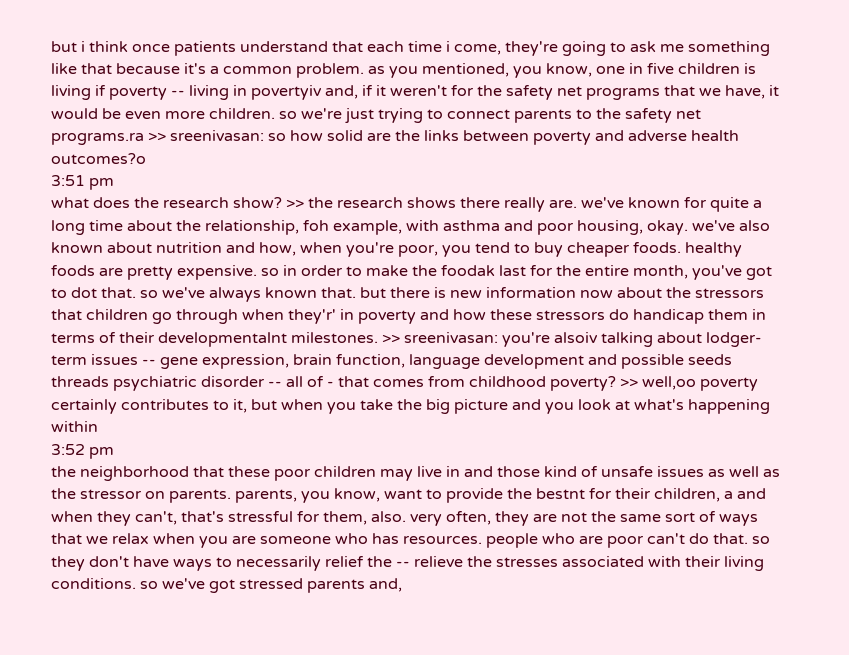but i think once patients understand that each time i come, they're going to ask me something like that because it's a common problem. as you mentioned, you know, one in five children is living if poverty -- living in povertyiv and, if it weren't for the safety net programs that we have, it would be even more children. so we're just trying to connect parents to the safety net programs.ra >> sreenivasan: so how solid are the links between poverty and adverse health outcomes?o
3:51 pm
what does the research show? >> the research shows there really are. we've known for quite a long time about the relationship, foh example, with asthma and poor housing, okay. we've also known about nutrition and how, when you're poor, you tend to buy cheaper foods. healthy foods are pretty expensive. so in order to make the foodak last for the entire month, you've got to dot that. so we've always known that. but there is new information now about the stressors that children go through when they'r' in poverty and how these stressors do handicap them in terms of their developmentalnt milestones. >> sreenivasan: you're alsoiv talking about lodger-term issues -- gene expression, brain function, language development and possible seeds threads psychiatric disorder -- all of - that comes from childhood poverty? >> well,oo poverty certainly contributes to it, but when you take the big picture and you look at what's happening within
3:52 pm
the neighborhood that these poor children may live in and those kind of unsafe issues as well as the stressor on parents. parents, you know, want to provide the bestnt for their children, a and when they can't, that's stressful for them, also. very often, they are not the same sort of ways that we relax when you are someone who has resources. people who are poor can't do that. so they don't have ways to necessarily relief the -- relieve the stresses associated with their living conditions. so we've got stressed parents and,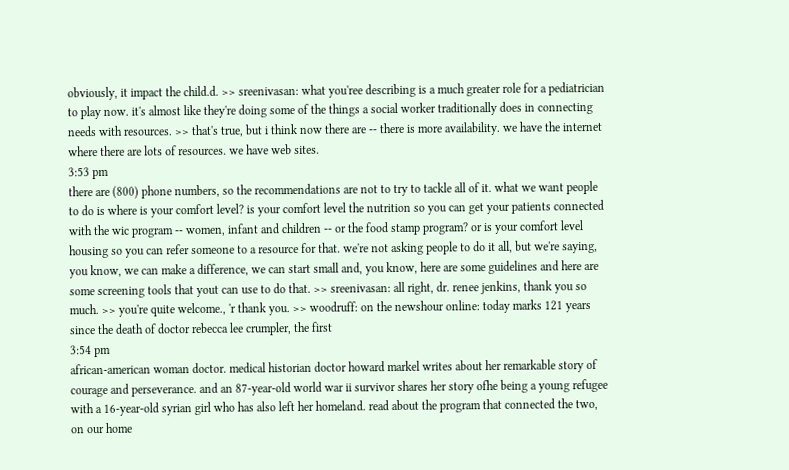obviously, it impact the child.d. >> sreenivasan: what you'ree describing is a much greater role for a pediatrician to play now. it's almost like they're doing some of the things a social worker traditionally does in connecting needs with resources. >> that's true, but i think now there are -- there is more availability. we have the internet where there are lots of resources. we have web sites.
3:53 pm
there are (800) phone numbers, so the recommendations are not to try to tackle all of it. what we want people to do is where is your comfort level? is your comfort level the nutrition so you can get your patients connected with the wic program -- women, infant and children -- or the food stamp program? or is your comfort level housing so you can refer someone to a resource for that. we're not asking people to do it all, but we're saying, you know, we can make a difference, we can start small and, you know, here are some guidelines and here are some screening tools that yout can use to do that. >> sreenivasan: all right, dr. renee jenkins, thank you so much. >> you're quite welcome., 'r thank you. >> woodruff: on the newshour online: today marks 121 years since the death of doctor rebecca lee crumpler, the first
3:54 pm
african-american woman doctor. medical historian doctor howard markel writes about her remarkable story of courage and perseverance. and an 87-year-old world war ii survivor shares her story ofhe being a young refugee with a 16-year-old syrian girl who has also left her homeland. read about the program that connected the two, on our home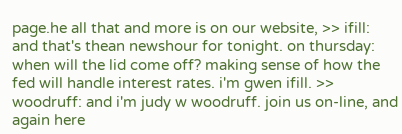page.he all that and more is on our website, >> ifill: and that's thean newshour for tonight. on thursday: when will the lid come off? making sense of how the fed will handle interest rates. i'm gwen ifill. >> woodruff: and i'm judy w woodruff. join us on-line, and again here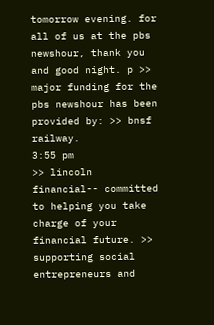tomorrow evening. for all of us at the pbs newshour, thank you and good night. p >> major funding for the pbs newshour has been provided by: >> bnsf railway.
3:55 pm
>> lincoln financial-- committed to helping you take charge of your financial future. >> supporting social entrepreneurs and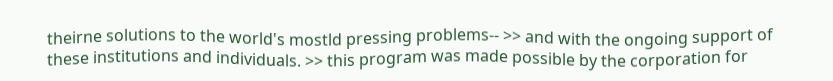theirne solutions to the world's mostld pressing problems-- >> and with the ongoing support of these institutions and individuals. >> this program was made possible by the corporation for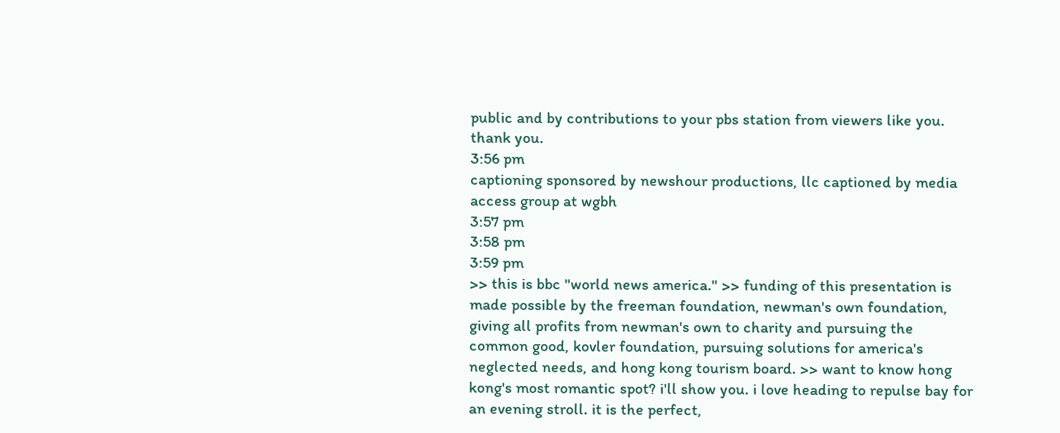public and by contributions to your pbs station from viewers like you. thank you.
3:56 pm
captioning sponsored by newshour productions, llc captioned by media access group at wgbh
3:57 pm
3:58 pm
3:59 pm
>> this is bbc "world news america." >> funding of this presentation is made possible by the freeman foundation, newman's own foundation, giving all profits from newman's own to charity and pursuing the common good, kovler foundation, pursuing solutions for america's neglected needs, and hong kong tourism board. >> want to know hong kong's most romantic spot? i'll show you. i love heading to repulse bay for an evening stroll. it is the perfect,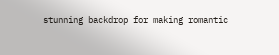stunning backdrop for making romantic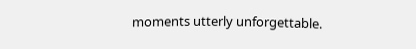moments utterly unforgettable.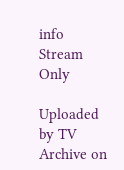info Stream Only

Uploaded by TV Archive on